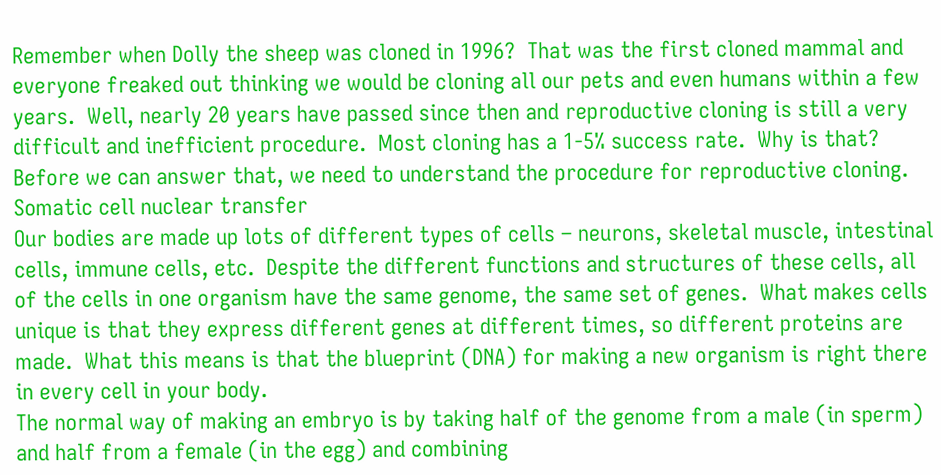Remember when Dolly the sheep was cloned in 1996?  That was the first cloned mammal and everyone freaked out thinking we would be cloning all our pets and even humans within a few years.  Well, nearly 20 years have passed since then and reproductive cloning is still a very difficult and inefficient procedure.  Most cloning has a 1-5% success rate.  Why is that?  Before we can answer that, we need to understand the procedure for reproductive cloning.
Somatic cell nuclear transfer
Our bodies are made up lots of different types of cells – neurons, skeletal muscle, intestinal cells, immune cells, etc.  Despite the different functions and structures of these cells, all of the cells in one organism have the same genome, the same set of genes.  What makes cells unique is that they express different genes at different times, so different proteins are made.  What this means is that the blueprint (DNA) for making a new organism is right there in every cell in your body.
The normal way of making an embryo is by taking half of the genome from a male (in sperm) and half from a female (in the egg) and combining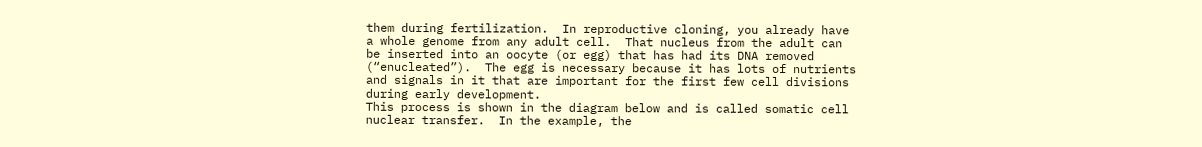them during fertilization.  In reproductive cloning, you already have a whole genome from any adult cell.  That nucleus from the adult can be inserted into an oocyte (or egg) that has had its DNA removed (“enucleated”).  The egg is necessary because it has lots of nutrients and signals in it that are important for the first few cell divisions during early development.
This process is shown in the diagram below and is called somatic cell nuclear transfer.  In the example, the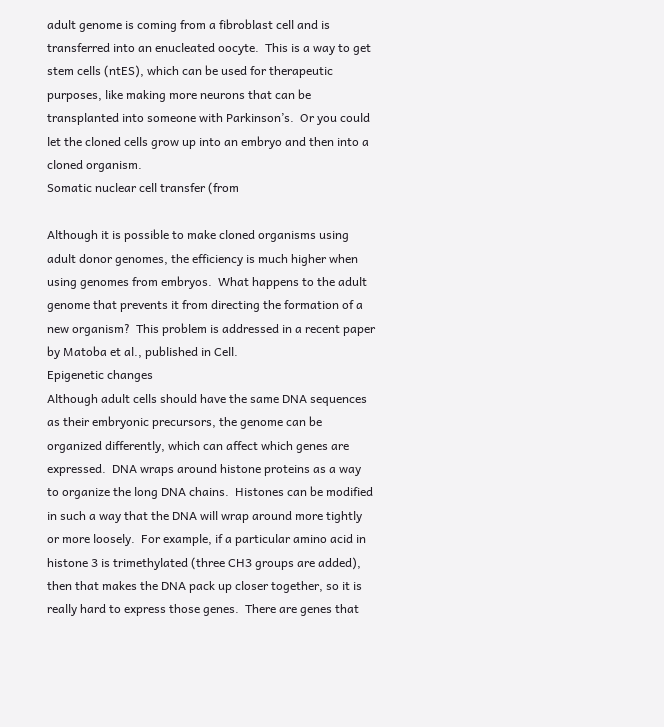adult genome is coming from a fibroblast cell and is transferred into an enucleated oocyte.  This is a way to get stem cells (ntES), which can be used for therapeutic purposes, like making more neurons that can be transplanted into someone with Parkinson’s.  Or you could let the cloned cells grow up into an embryo and then into a cloned organism.
Somatic nuclear cell transfer (from

Although it is possible to make cloned organisms using adult donor genomes, the efficiency is much higher when using genomes from embryos.  What happens to the adult genome that prevents it from directing the formation of a new organism?  This problem is addressed in a recent paper by Matoba et al., published in Cell.
Epigenetic changes
Although adult cells should have the same DNA sequences as their embryonic precursors, the genome can be organized differently, which can affect which genes are expressed.  DNA wraps around histone proteins as a way to organize the long DNA chains.  Histones can be modified in such a way that the DNA will wrap around more tightly or more loosely.  For example, if a particular amino acid in histone 3 is trimethylated (three CH3 groups are added), then that makes the DNA pack up closer together, so it is really hard to express those genes.  There are genes that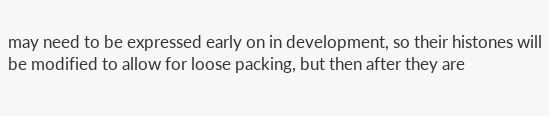may need to be expressed early on in development, so their histones will be modified to allow for loose packing, but then after they are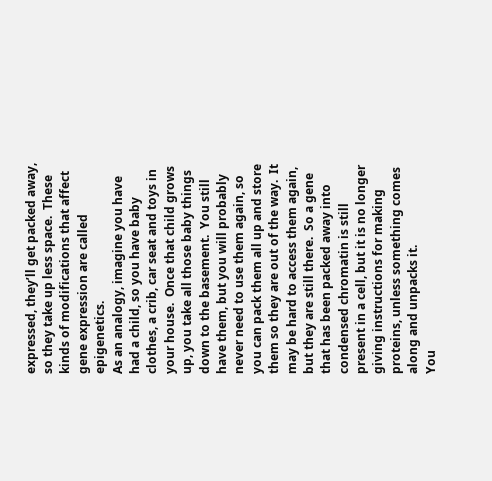expressed, they’ll get packed away, so they take up less space.  These kinds of modifications that affect gene expression are called epigenetics.
As an analogy, imagine you have had a child, so you have baby clothes, a crib, car seat and toys in your house.  Once that child grows up, you take all those baby things down to the basement.  You still have them, but you will probably never need to use them again, so you can pack them all up and store them so they are out of the way.  It may be hard to access them again, but they are still there.  So a gene that has been packed away into condensed chromatin is still present in a cell, but it is no longer giving instructions for making proteins, unless something comes along and unpacks it.
You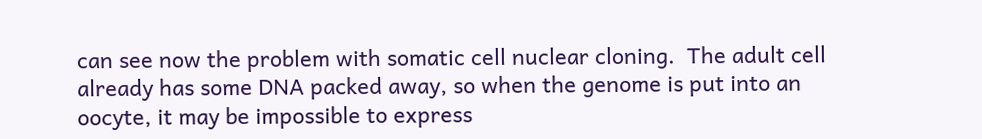can see now the problem with somatic cell nuclear cloning.  The adult cell already has some DNA packed away, so when the genome is put into an oocyte, it may be impossible to express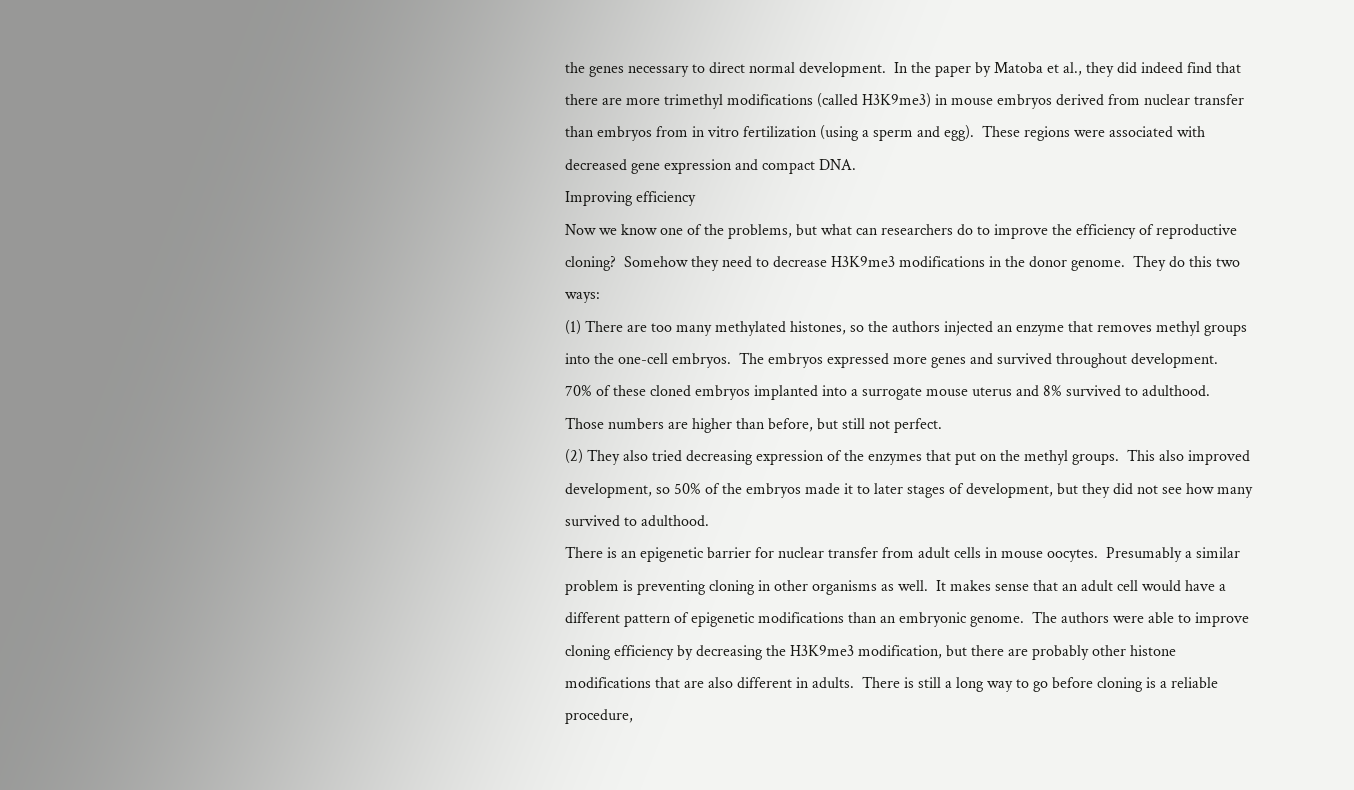the genes necessary to direct normal development.  In the paper by Matoba et al., they did indeed find that there are more trimethyl modifications (called H3K9me3) in mouse embryos derived from nuclear transfer than embryos from in vitro fertilization (using a sperm and egg).  These regions were associated with decreased gene expression and compact DNA.
Improving efficiency
Now we know one of the problems, but what can researchers do to improve the efficiency of reproductive cloning?  Somehow they need to decrease H3K9me3 modifications in the donor genome.  They do this two ways:
(1) There are too many methylated histones, so the authors injected an enzyme that removes methyl groups into the one-cell embryos.  The embryos expressed more genes and survived throughout development.  70% of these cloned embryos implanted into a surrogate mouse uterus and 8% survived to adulthood.  Those numbers are higher than before, but still not perfect.
(2) They also tried decreasing expression of the enzymes that put on the methyl groups.  This also improved development, so 50% of the embryos made it to later stages of development, but they did not see how many survived to adulthood.
There is an epigenetic barrier for nuclear transfer from adult cells in mouse oocytes.  Presumably a similar problem is preventing cloning in other organisms as well.  It makes sense that an adult cell would have a different pattern of epigenetic modifications than an embryonic genome.  The authors were able to improve cloning efficiency by decreasing the H3K9me3 modification, but there are probably other histone modifications that are also different in adults.  There is still a long way to go before cloning is a reliable procedure,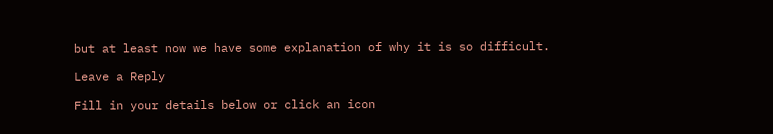but at least now we have some explanation of why it is so difficult.

Leave a Reply

Fill in your details below or click an icon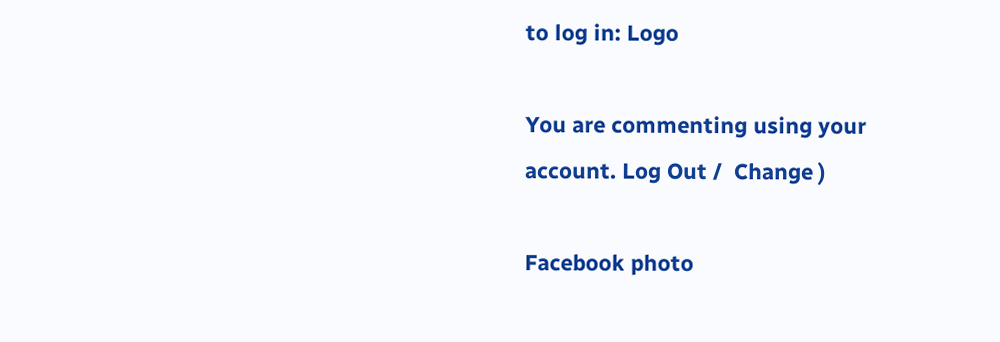to log in: Logo

You are commenting using your account. Log Out /  Change )

Facebook photo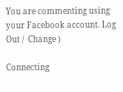You are commenting using your Facebook account. Log Out /  Change )

Connecting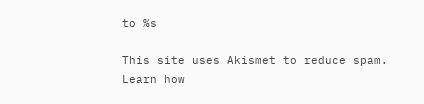to %s

This site uses Akismet to reduce spam. Learn how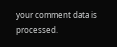your comment data is processed.